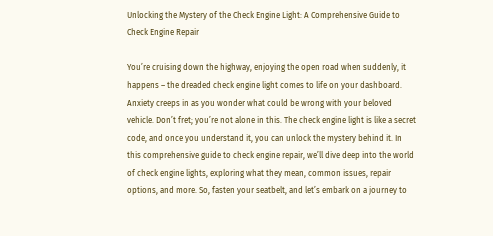Unlocking the Mystery of the Check Engine Light: A Comprehensive Guide to Check Engine Repair

You’re cruising down the highway, enjoying the open road when suddenly, it happens – the dreaded check engine light comes to life on your dashboard. Anxiety creeps in as you wonder what could be wrong with your beloved vehicle. Don’t fret; you’re not alone in this. The check engine light is like a secret code, and once you understand it, you can unlock the mystery behind it. In this comprehensive guide to check engine repair, we’ll dive deep into the world of check engine lights, exploring what they mean, common issues, repair options, and more. So, fasten your seatbelt, and let’s embark on a journey to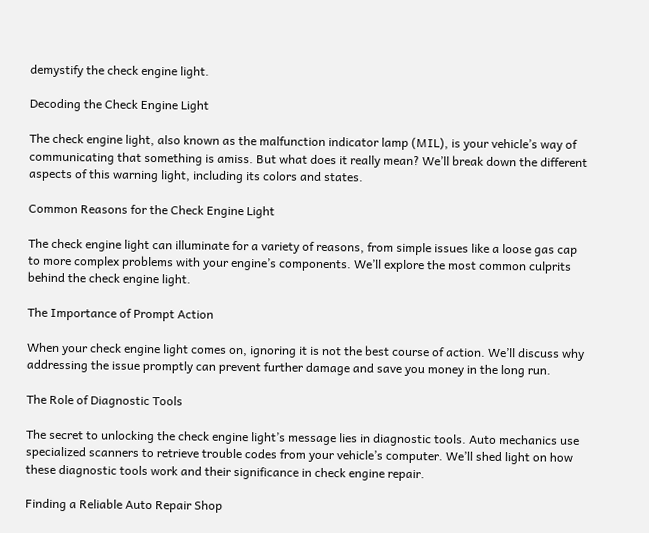demystify the check engine light.

Decoding the Check Engine Light

The check engine light, also known as the malfunction indicator lamp (MIL), is your vehicle’s way of communicating that something is amiss. But what does it really mean? We’ll break down the different aspects of this warning light, including its colors and states.

Common Reasons for the Check Engine Light

The check engine light can illuminate for a variety of reasons, from simple issues like a loose gas cap to more complex problems with your engine’s components. We’ll explore the most common culprits behind the check engine light.

The Importance of Prompt Action

When your check engine light comes on, ignoring it is not the best course of action. We’ll discuss why addressing the issue promptly can prevent further damage and save you money in the long run.

The Role of Diagnostic Tools

The secret to unlocking the check engine light’s message lies in diagnostic tools. Auto mechanics use specialized scanners to retrieve trouble codes from your vehicle’s computer. We’ll shed light on how these diagnostic tools work and their significance in check engine repair.

Finding a Reliable Auto Repair Shop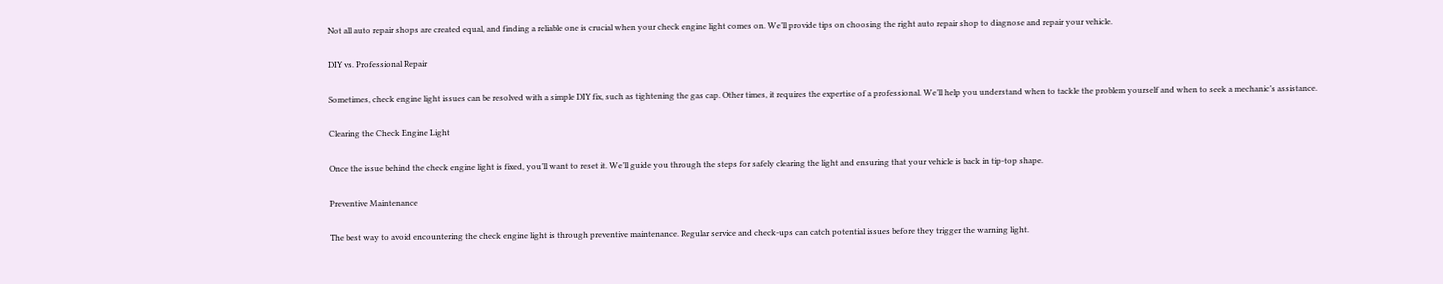Not all auto repair shops are created equal, and finding a reliable one is crucial when your check engine light comes on. We’ll provide tips on choosing the right auto repair shop to diagnose and repair your vehicle.

DIY vs. Professional Repair

Sometimes, check engine light issues can be resolved with a simple DIY fix, such as tightening the gas cap. Other times, it requires the expertise of a professional. We’ll help you understand when to tackle the problem yourself and when to seek a mechanic’s assistance.

Clearing the Check Engine Light

Once the issue behind the check engine light is fixed, you’ll want to reset it. We’ll guide you through the steps for safely clearing the light and ensuring that your vehicle is back in tip-top shape.

Preventive Maintenance

The best way to avoid encountering the check engine light is through preventive maintenance. Regular service and check-ups can catch potential issues before they trigger the warning light.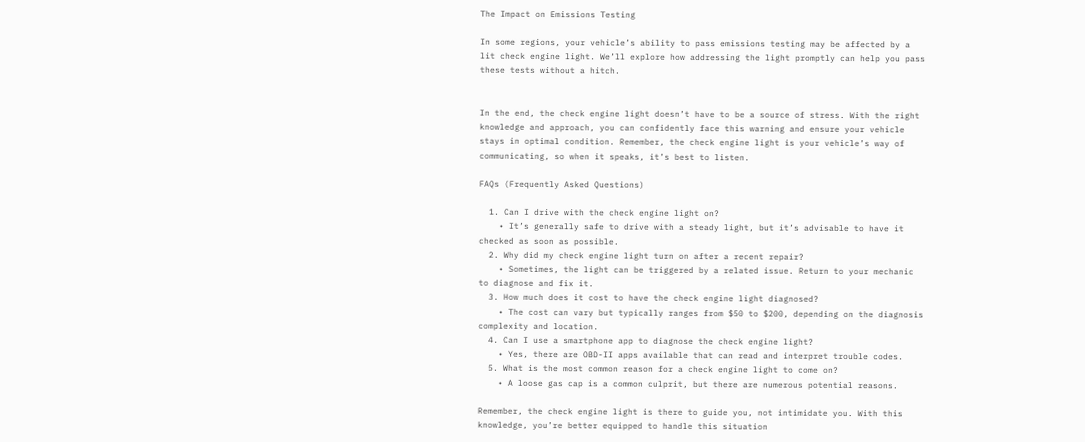The Impact on Emissions Testing

In some regions, your vehicle’s ability to pass emissions testing may be affected by a lit check engine light. We’ll explore how addressing the light promptly can help you pass these tests without a hitch.


In the end, the check engine light doesn’t have to be a source of stress. With the right knowledge and approach, you can confidently face this warning and ensure your vehicle stays in optimal condition. Remember, the check engine light is your vehicle’s way of communicating, so when it speaks, it’s best to listen.

FAQs (Frequently Asked Questions)

  1. Can I drive with the check engine light on?
    • It’s generally safe to drive with a steady light, but it’s advisable to have it checked as soon as possible.
  2. Why did my check engine light turn on after a recent repair?
    • Sometimes, the light can be triggered by a related issue. Return to your mechanic to diagnose and fix it.
  3. How much does it cost to have the check engine light diagnosed?
    • The cost can vary but typically ranges from $50 to $200, depending on the diagnosis complexity and location.
  4. Can I use a smartphone app to diagnose the check engine light?
    • Yes, there are OBD-II apps available that can read and interpret trouble codes.
  5. What is the most common reason for a check engine light to come on?
    • A loose gas cap is a common culprit, but there are numerous potential reasons.

Remember, the check engine light is there to guide you, not intimidate you. With this knowledge, you’re better equipped to handle this situation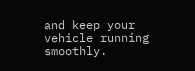and keep your vehicle running smoothly.